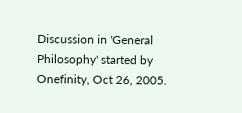Discussion in 'General Philosophy' started by Onefinity, Oct 26, 2005.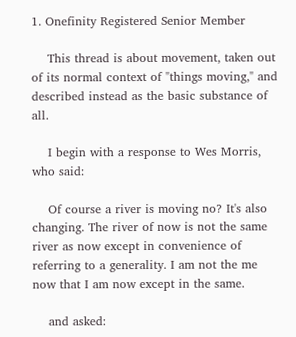1. Onefinity Registered Senior Member

    This thread is about movement, taken out of its normal context of "things moving," and described instead as the basic substance of all.

    I begin with a response to Wes Morris, who said:

    Of course a river is moving no? It's also changing. The river of now is not the same river as now except in convenience of referring to a generality. I am not the me now that I am now except in the same.

    and asked: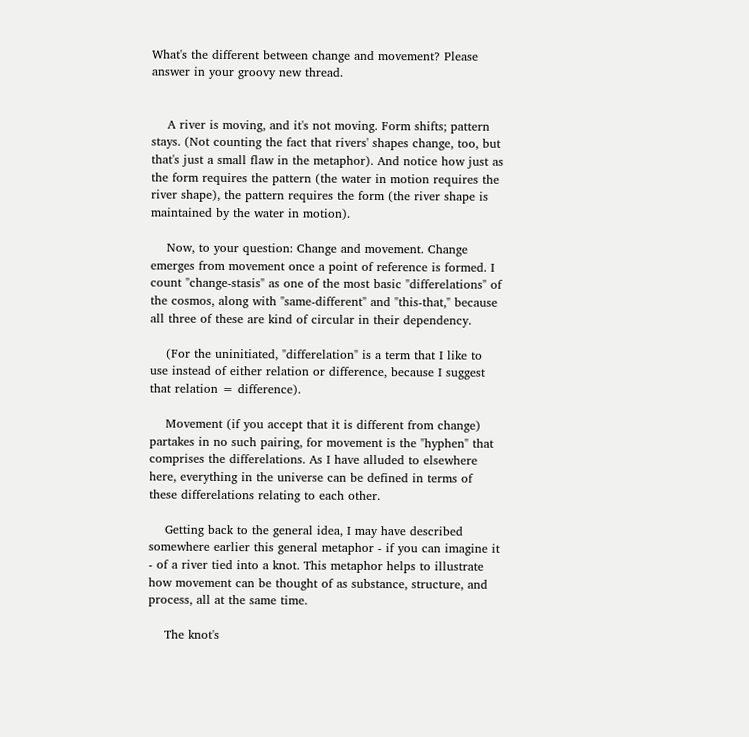What's the different between change and movement? Please answer in your groovy new thread.


    A river is moving, and it's not moving. Form shifts; pattern stays. (Not counting the fact that rivers' shapes change, too, but that's just a small flaw in the metaphor). And notice how just as the form requires the pattern (the water in motion requires the river shape), the pattern requires the form (the river shape is maintained by the water in motion).

    Now, to your question: Change and movement. Change emerges from movement once a point of reference is formed. I count "change-stasis" as one of the most basic "differelations" of the cosmos, along with "same-different" and "this-that," because all three of these are kind of circular in their dependency.

    (For the uninitiated, "differelation" is a term that I like to use instead of either relation or difference, because I suggest that relation = difference).

    Movement (if you accept that it is different from change) partakes in no such pairing, for movement is the "hyphen" that comprises the differelations. As I have alluded to elsewhere here, everything in the universe can be defined in terms of these differelations relating to each other.

    Getting back to the general idea, I may have described somewhere earlier this general metaphor - if you can imagine it - of a river tied into a knot. This metaphor helps to illustrate how movement can be thought of as substance, structure, and process, all at the same time.

    The knot's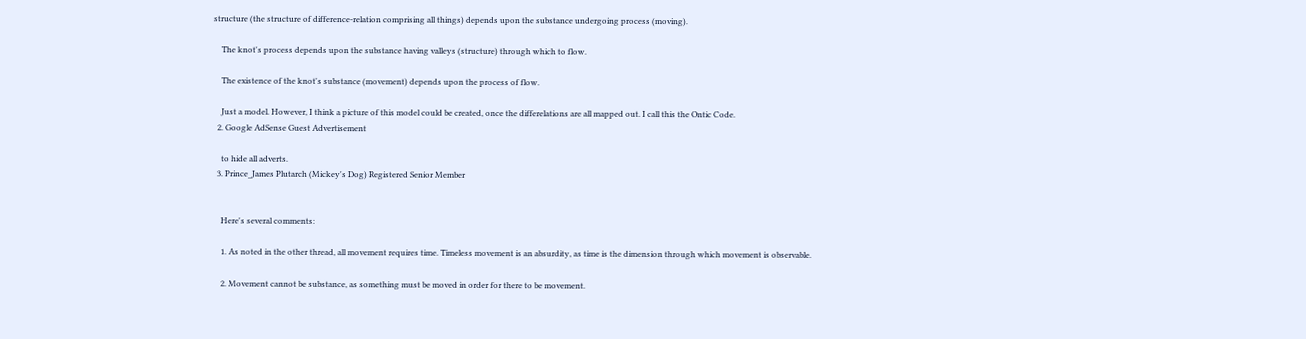structure (the structure of difference-relation comprising all things) depends upon the substance undergoing process (moving).

    The knot's process depends upon the substance having valleys (structure) through which to flow.

    The existence of the knot's substance (movement) depends upon the process of flow.

    Just a model. However, I think a picture of this model could be created, once the differelations are all mapped out. I call this the Ontic Code.
  2. Google AdSense Guest Advertisement

    to hide all adverts.
  3. Prince_James Plutarch (Mickey's Dog) Registered Senior Member


    Here's several comments:

    1. As noted in the other thread, all movement requires time. Timeless movement is an absurdity, as time is the dimension through which movement is observable.

    2. Movement cannot be substance, as something must be moved in order for there to be movement.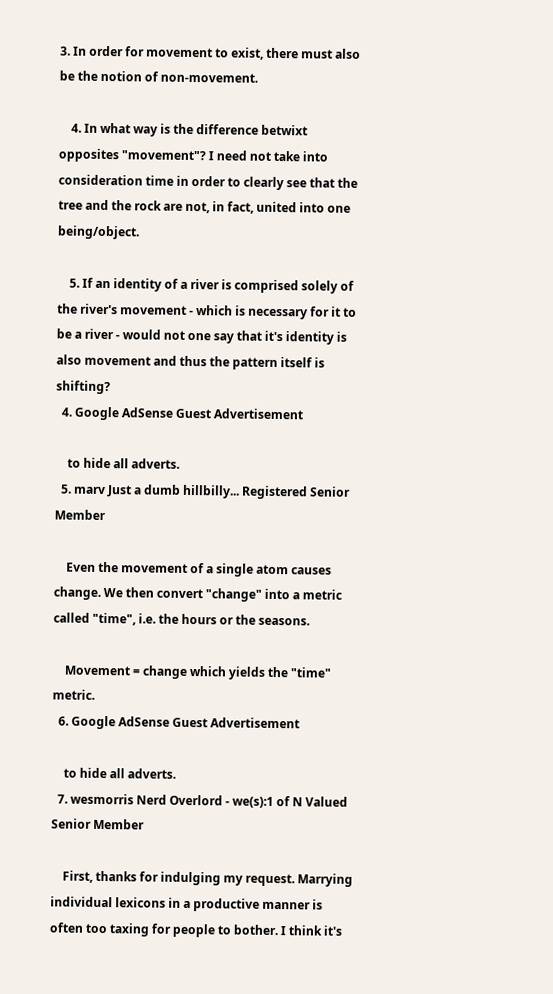3. In order for movement to exist, there must also be the notion of non-movement.

    4. In what way is the difference betwixt opposites "movement"? I need not take into consideration time in order to clearly see that the tree and the rock are not, in fact, united into one being/object.

    5. If an identity of a river is comprised solely of the river's movement - which is necessary for it to be a river - would not one say that it's identity is also movement and thus the pattern itself is shifting?
  4. Google AdSense Guest Advertisement

    to hide all adverts.
  5. marv Just a dumb hillbilly... Registered Senior Member

    Even the movement of a single atom causes change. We then convert "change" into a metric called "time", i.e. the hours or the seasons.

    Movement = change which yields the "time" metric.
  6. Google AdSense Guest Advertisement

    to hide all adverts.
  7. wesmorris Nerd Overlord - we(s):1 of N Valued Senior Member

    First, thanks for indulging my request. Marrying individual lexicons in a productive manner is often too taxing for people to bother. I think it's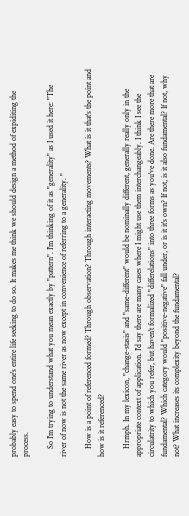probably easy to spend one's entire life seeking to do so. It makes me think we should design a method of expiditing the process.

    So I'm trying to understand what you mean exactly by "pattern". I'm thinking of it as "generality" as I used it here: "The river of now is not the same river as now except in convenience of referring to a generality. "

    How is a point of referenced formed? Through observation? Through interacting movements? What is it that's the point and how is it referenced?

    Hrmph. In my lexicon, "change-stasis" and "same-different" would be nominally different, generally really only in the appropriate context of application. I'd say there are many cases where I might use them interchangeably. I think I see the circulatrity to which you refer, but haven't formalized "differelations" into three forms as you've done. Are there more that are fundamental? Which category would "positive-negative" fall under, or is it it's own? If not, is it also fundamental? If not, why not? What increases its complexity beyond the fundamental?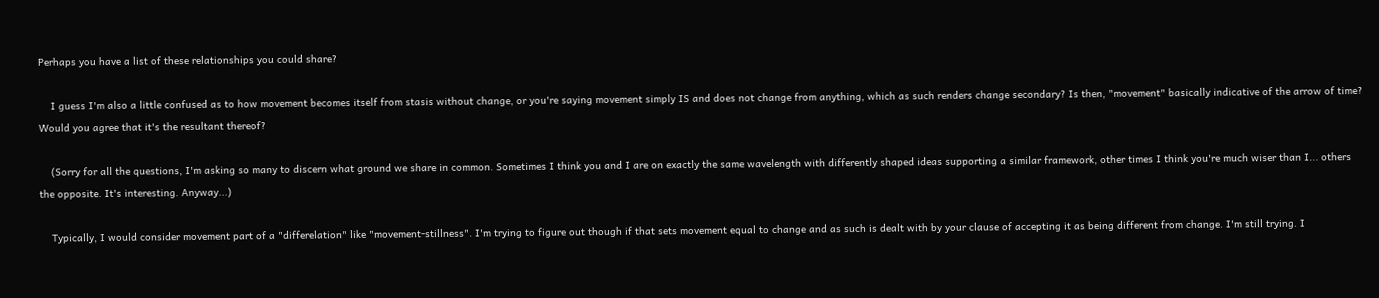Perhaps you have a list of these relationships you could share?

    I guess I'm also a little confused as to how movement becomes itself from stasis without change, or you're saying movement simply IS and does not change from anything, which as such renders change secondary? Is then, "movement" basically indicative of the arrow of time? Would you agree that it's the resultant thereof?

    (Sorry for all the questions, I'm asking so many to discern what ground we share in common. Sometimes I think you and I are on exactly the same wavelength with differently shaped ideas supporting a similar framework, other times I think you're much wiser than I... others the opposite. It's interesting. Anyway...)

    Typically, I would consider movement part of a "differelation" like "movement-stillness". I'm trying to figure out though if that sets movement equal to change and as such is dealt with by your clause of accepting it as being different from change. I'm still trying. I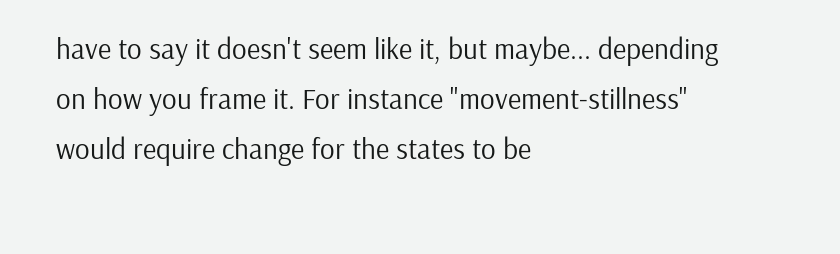have to say it doesn't seem like it, but maybe... depending on how you frame it. For instance "movement-stillness" would require change for the states to be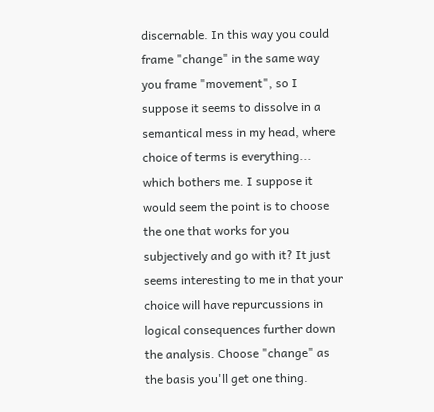discernable. In this way you could frame "change" in the same way you frame "movement", so I suppose it seems to dissolve in a semantical mess in my head, where choice of terms is everything... which bothers me. I suppose it would seem the point is to choose the one that works for you subjectively and go with it? It just seems interesting to me in that your choice will have repurcussions in logical consequences further down the analysis. Choose "change" as the basis you'll get one thing.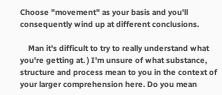Choose "movement" as your basis and you'll consequently wind up at different conclusions.

    Man it's difficult to try to really understand what you're getting at. ) I'm unsure of what substance, structure and process mean to you in the context of your larger comprehension here. Do you mean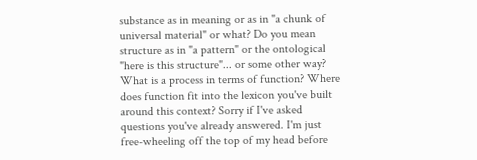substance as in meaning or as in "a chunk of universal material" or what? Do you mean structure as in "a pattern" or the ontological "here is this structure"... or some other way? What is a process in terms of function? Where does function fit into the lexicon you've built around this context? Sorry if I've asked questions you've already answered. I'm just free-wheeling off the top of my head before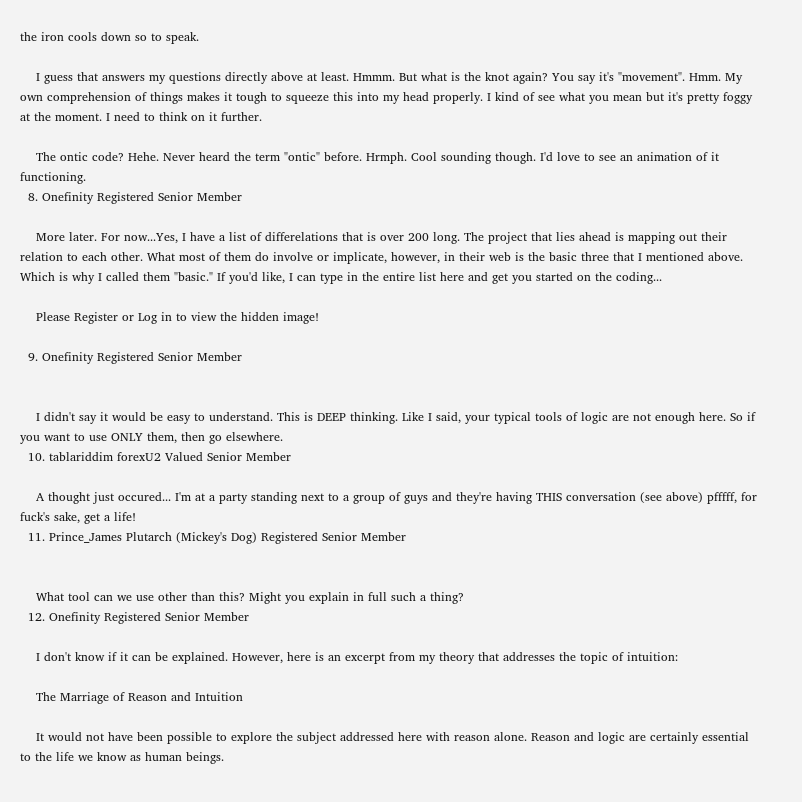the iron cools down so to speak.

    I guess that answers my questions directly above at least. Hmmm. But what is the knot again? You say it's "movement". Hmm. My own comprehension of things makes it tough to squeeze this into my head properly. I kind of see what you mean but it's pretty foggy at the moment. I need to think on it further.

    The ontic code? Hehe. Never heard the term "ontic" before. Hrmph. Cool sounding though. I'd love to see an animation of it functioning.
  8. Onefinity Registered Senior Member

    More later. For now...Yes, I have a list of differelations that is over 200 long. The project that lies ahead is mapping out their relation to each other. What most of them do involve or implicate, however, in their web is the basic three that I mentioned above. Which is why I called them "basic." If you'd like, I can type in the entire list here and get you started on the coding...

    Please Register or Log in to view the hidden image!

  9. Onefinity Registered Senior Member


    I didn't say it would be easy to understand. This is DEEP thinking. Like I said, your typical tools of logic are not enough here. So if you want to use ONLY them, then go elsewhere.
  10. tablariddim forexU2 Valued Senior Member

    A thought just occured... I'm at a party standing next to a group of guys and they're having THIS conversation (see above) pfffff, for fuck's sake, get a life!
  11. Prince_James Plutarch (Mickey's Dog) Registered Senior Member


    What tool can we use other than this? Might you explain in full such a thing?
  12. Onefinity Registered Senior Member

    I don't know if it can be explained. However, here is an excerpt from my theory that addresses the topic of intuition:

    The Marriage of Reason and Intuition

    It would not have been possible to explore the subject addressed here with reason alone. Reason and logic are certainly essential to the life we know as human beings.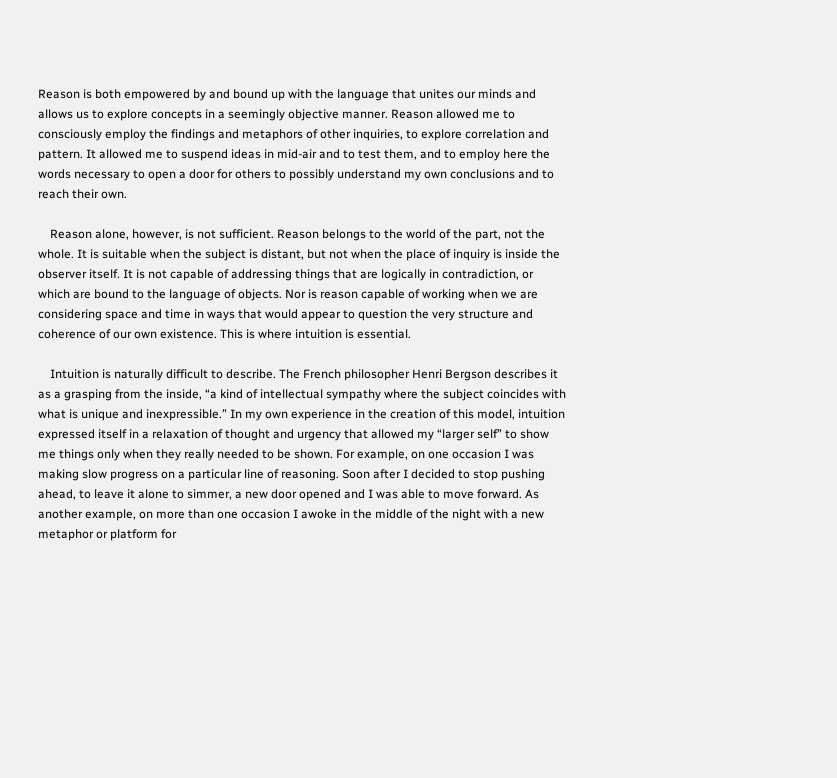Reason is both empowered by and bound up with the language that unites our minds and allows us to explore concepts in a seemingly objective manner. Reason allowed me to consciously employ the findings and metaphors of other inquiries, to explore correlation and pattern. It allowed me to suspend ideas in mid-air and to test them, and to employ here the words necessary to open a door for others to possibly understand my own conclusions and to reach their own.

    Reason alone, however, is not sufficient. Reason belongs to the world of the part, not the whole. It is suitable when the subject is distant, but not when the place of inquiry is inside the observer itself. It is not capable of addressing things that are logically in contradiction, or which are bound to the language of objects. Nor is reason capable of working when we are considering space and time in ways that would appear to question the very structure and coherence of our own existence. This is where intuition is essential.

    Intuition is naturally difficult to describe. The French philosopher Henri Bergson describes it as a grasping from the inside, “a kind of intellectual sympathy where the subject coincides with what is unique and inexpressible.” In my own experience in the creation of this model, intuition expressed itself in a relaxation of thought and urgency that allowed my “larger self” to show me things only when they really needed to be shown. For example, on one occasion I was making slow progress on a particular line of reasoning. Soon after I decided to stop pushing ahead, to leave it alone to simmer, a new door opened and I was able to move forward. As another example, on more than one occasion I awoke in the middle of the night with a new metaphor or platform for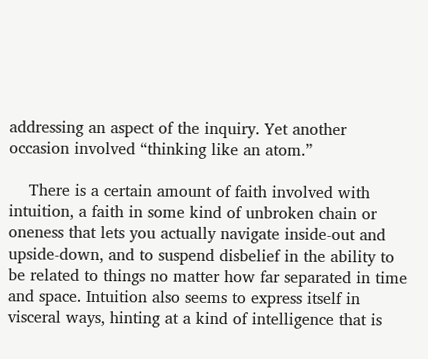addressing an aspect of the inquiry. Yet another occasion involved “thinking like an atom.”

    There is a certain amount of faith involved with intuition, a faith in some kind of unbroken chain or oneness that lets you actually navigate inside-out and upside-down, and to suspend disbelief in the ability to be related to things no matter how far separated in time and space. Intuition also seems to express itself in visceral ways, hinting at a kind of intelligence that is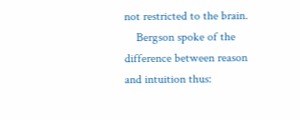not restricted to the brain.
    Bergson spoke of the difference between reason and intuition thus: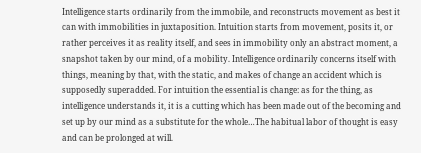Intelligence starts ordinarily from the immobile, and reconstructs movement as best it can with immobilities in juxtaposition. Intuition starts from movement, posits it, or rather perceives it as reality itself, and sees in immobility only an abstract moment, a snapshot taken by our mind, of a mobility. Intelligence ordinarily concerns itself with things, meaning by that, with the static, and makes of change an accident which is supposedly superadded. For intuition the essential is change: as for the thing, as intelligence understands it, it is a cutting which has been made out of the becoming and set up by our mind as a substitute for the whole…The habitual labor of thought is easy and can be prolonged at will.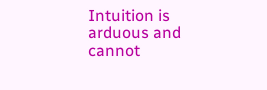Intuition is arduous and cannot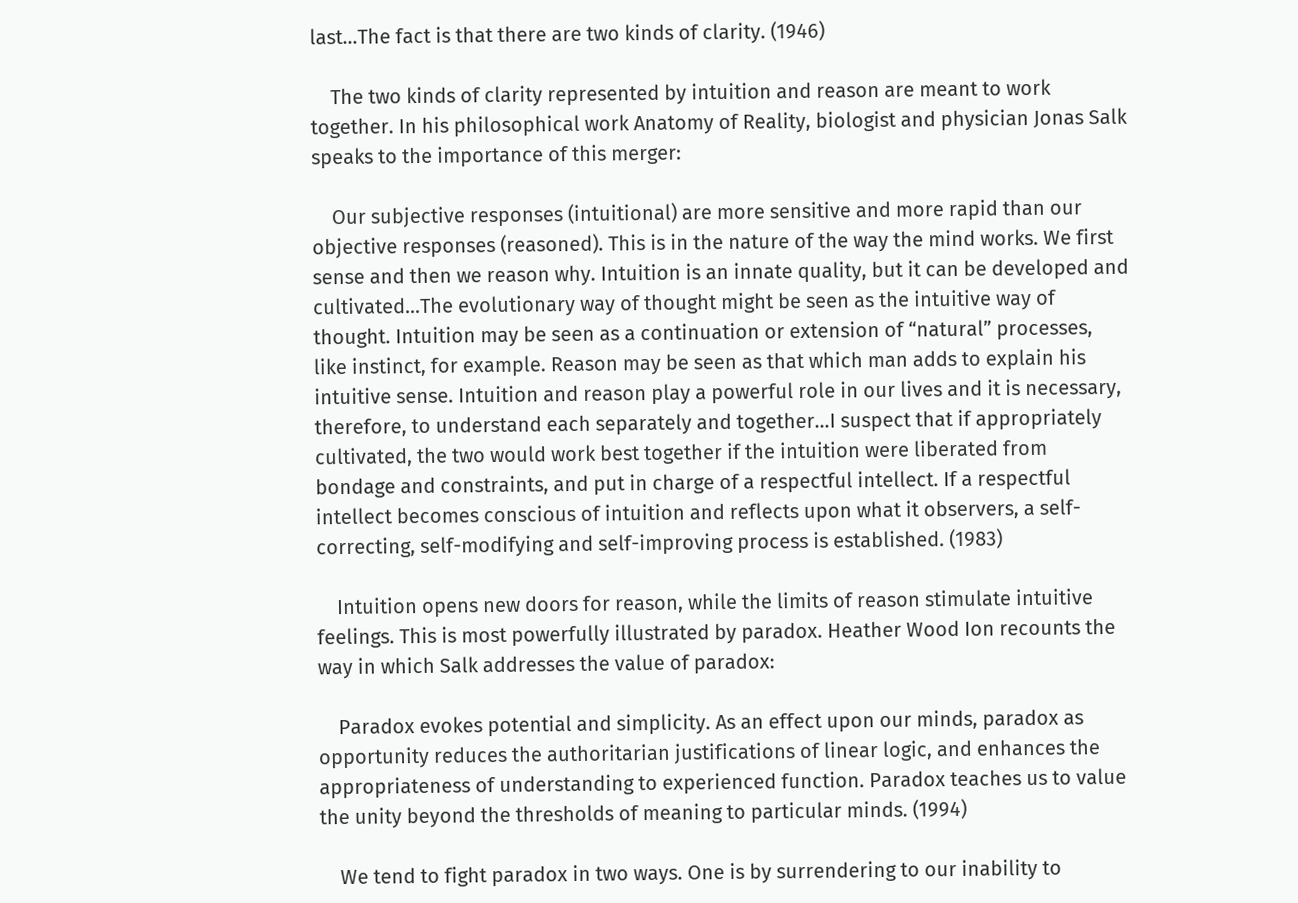last…The fact is that there are two kinds of clarity. (1946)

    The two kinds of clarity represented by intuition and reason are meant to work together. In his philosophical work Anatomy of Reality, biologist and physician Jonas Salk speaks to the importance of this merger:

    Our subjective responses (intuitional) are more sensitive and more rapid than our objective responses (reasoned). This is in the nature of the way the mind works. We first sense and then we reason why. Intuition is an innate quality, but it can be developed and cultivated…The evolutionary way of thought might be seen as the intuitive way of thought. Intuition may be seen as a continuation or extension of “natural” processes, like instinct, for example. Reason may be seen as that which man adds to explain his intuitive sense. Intuition and reason play a powerful role in our lives and it is necessary, therefore, to understand each separately and together…I suspect that if appropriately cultivated, the two would work best together if the intuition were liberated from bondage and constraints, and put in charge of a respectful intellect. If a respectful intellect becomes conscious of intuition and reflects upon what it observers, a self-correcting, self-modifying and self-improving process is established. (1983)

    Intuition opens new doors for reason, while the limits of reason stimulate intuitive feelings. This is most powerfully illustrated by paradox. Heather Wood Ion recounts the way in which Salk addresses the value of paradox:

    Paradox evokes potential and simplicity. As an effect upon our minds, paradox as opportunity reduces the authoritarian justifications of linear logic, and enhances the appropriateness of understanding to experienced function. Paradox teaches us to value the unity beyond the thresholds of meaning to particular minds. (1994)

    We tend to fight paradox in two ways. One is by surrendering to our inability to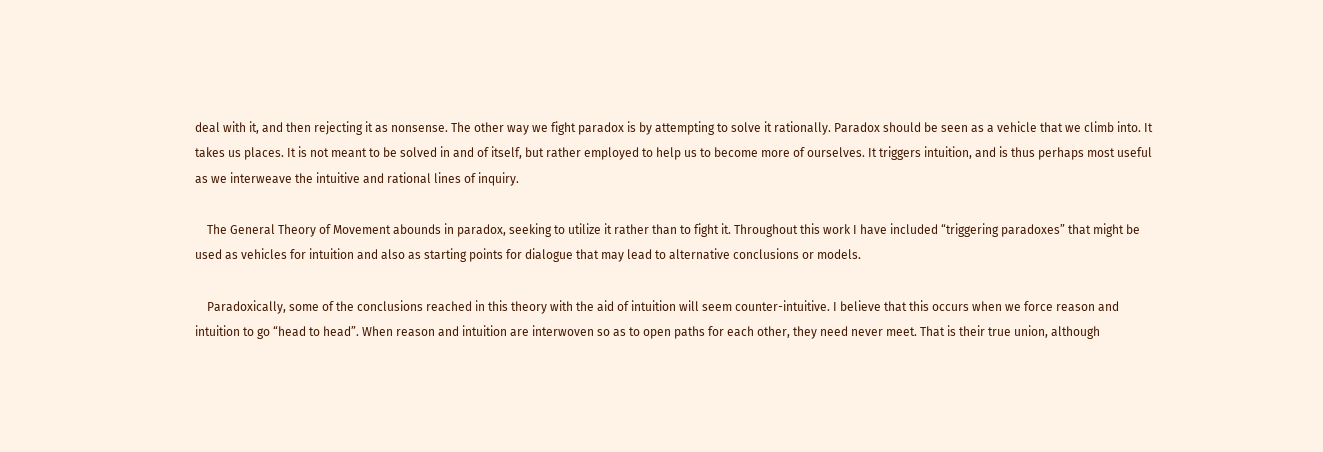deal with it, and then rejecting it as nonsense. The other way we fight paradox is by attempting to solve it rationally. Paradox should be seen as a vehicle that we climb into. It takes us places. It is not meant to be solved in and of itself, but rather employed to help us to become more of ourselves. It triggers intuition, and is thus perhaps most useful as we interweave the intuitive and rational lines of inquiry.

    The General Theory of Movement abounds in paradox, seeking to utilize it rather than to fight it. Throughout this work I have included “triggering paradoxes” that might be used as vehicles for intuition and also as starting points for dialogue that may lead to alternative conclusions or models.

    Paradoxically, some of the conclusions reached in this theory with the aid of intuition will seem counter-intuitive. I believe that this occurs when we force reason and intuition to go “head to head”. When reason and intuition are interwoven so as to open paths for each other, they need never meet. That is their true union, although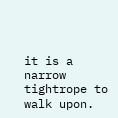it is a narrow tightrope to walk upon.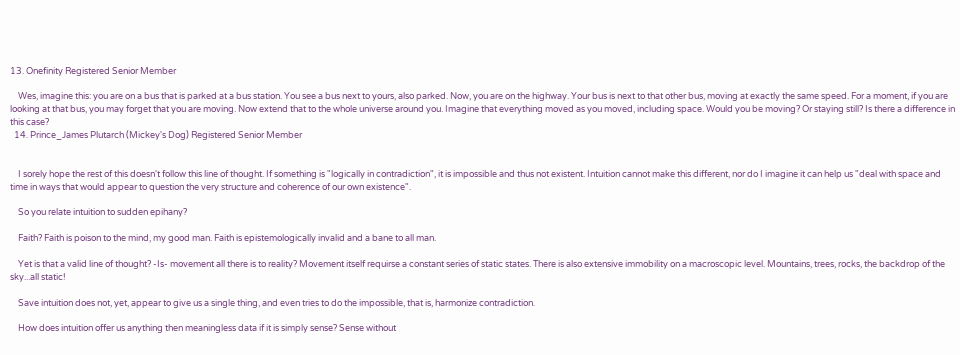13. Onefinity Registered Senior Member

    Wes, imagine this: you are on a bus that is parked at a bus station. You see a bus next to yours, also parked. Now, you are on the highway. Your bus is next to that other bus, moving at exactly the same speed. For a moment, if you are looking at that bus, you may forget that you are moving. Now extend that to the whole universe around you. Imagine that everything moved as you moved, including space. Would you be moving? Or staying still? Is there a difference in this case?
  14. Prince_James Plutarch (Mickey's Dog) Registered Senior Member


    I sorely hope the rest of this doesn't follow this line of thought. If something is "logically in contradiction", it is impossible and thus not existent. Intuition cannot make this different, nor do I imagine it can help us "deal with space and time in ways that would appear to question the very structure and coherence of our own existence".

    So you relate intuition to sudden epihany?

    Faith? Faith is poison to the mind, my good man. Faith is epistemologically invalid and a bane to all man.

    Yet is that a valid line of thought? -Is- movement all there is to reality? Movement itself requirse a constant series of static states. There is also extensive immobility on a macroscopic level. Mountains, trees, rocks, the backdrop of the sky...all static!

    Save intuition does not, yet, appear to give us a single thing, and even tries to do the impossible, that is, harmonize contradiction.

    How does intuition offer us anything then meaningless data if it is simply sense? Sense without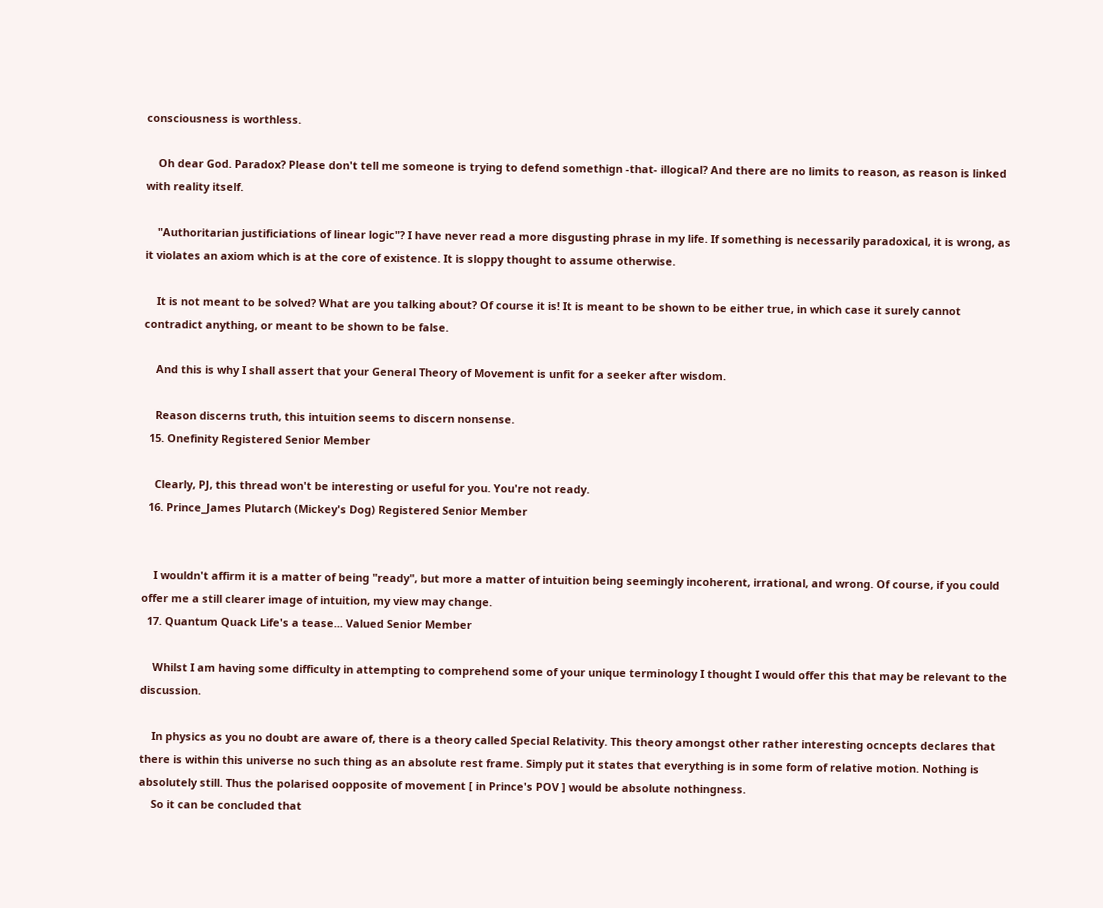consciousness is worthless.

    Oh dear God. Paradox? Please don't tell me someone is trying to defend somethign -that- illogical? And there are no limits to reason, as reason is linked with reality itself.

    "Authoritarian justificiations of linear logic"? I have never read a more disgusting phrase in my life. If something is necessarily paradoxical, it is wrong, as it violates an axiom which is at the core of existence. It is sloppy thought to assume otherwise.

    It is not meant to be solved? What are you talking about? Of course it is! It is meant to be shown to be either true, in which case it surely cannot contradict anything, or meant to be shown to be false.

    And this is why I shall assert that your General Theory of Movement is unfit for a seeker after wisdom.

    Reason discerns truth, this intuition seems to discern nonsense.
  15. Onefinity Registered Senior Member

    Clearly, PJ, this thread won't be interesting or useful for you. You're not ready.
  16. Prince_James Plutarch (Mickey's Dog) Registered Senior Member


    I wouldn't affirm it is a matter of being "ready", but more a matter of intuition being seemingly incoherent, irrational, and wrong. Of course, if you could offer me a still clearer image of intuition, my view may change.
  17. Quantum Quack Life's a tease... Valued Senior Member

    Whilst I am having some difficulty in attempting to comprehend some of your unique terminology I thought I would offer this that may be relevant to the discussion.

    In physics as you no doubt are aware of, there is a theory called Special Relativity. This theory amongst other rather interesting ocncepts declares that there is within this universe no such thing as an absolute rest frame. Simply put it states that everything is in some form of relative motion. Nothing is absolutely still. Thus the polarised oopposite of movement [ in Prince's POV ] would be absolute nothingness.
    So it can be concluded that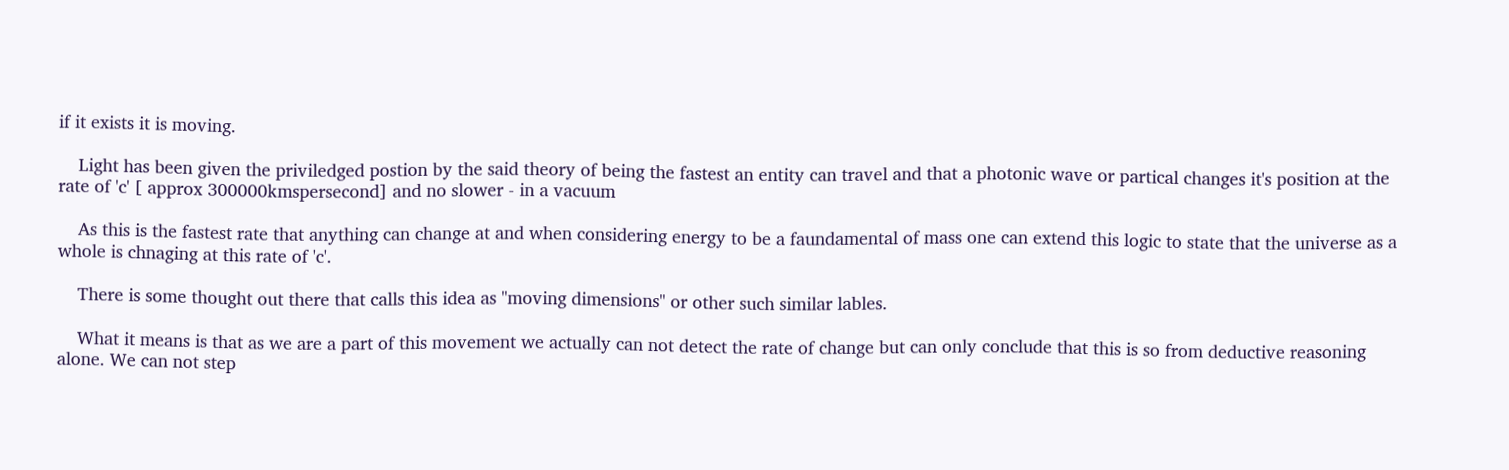if it exists it is moving.

    Light has been given the priviledged postion by the said theory of being the fastest an entity can travel and that a photonic wave or partical changes it's position at the rate of 'c' [ approx 300000kmspersecond] and no slower - in a vacuum

    As this is the fastest rate that anything can change at and when considering energy to be a faundamental of mass one can extend this logic to state that the universe as a whole is chnaging at this rate of 'c'.

    There is some thought out there that calls this idea as "moving dimensions" or other such similar lables.

    What it means is that as we are a part of this movement we actually can not detect the rate of change but can only conclude that this is so from deductive reasoning alone. We can not step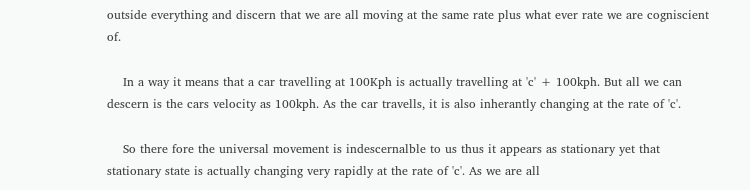outside everything and discern that we are all moving at the same rate plus what ever rate we are cogniscient of.

    In a way it means that a car travelling at 100Kph is actually travelling at 'c' + 100kph. But all we can descern is the cars velocity as 100kph. As the car travells, it is also inherantly changing at the rate of 'c'.

    So there fore the universal movement is indescernalble to us thus it appears as stationary yet that stationary state is actually changing very rapidly at the rate of 'c'. As we are all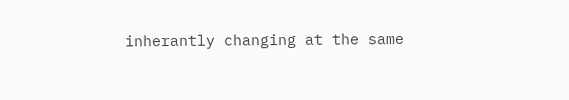inherantly changing at the same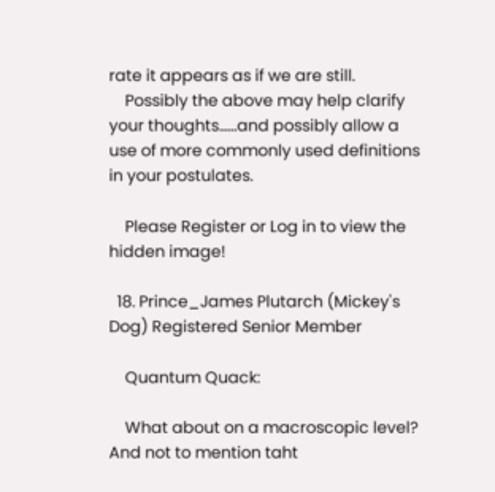rate it appears as if we are still.
    Possibly the above may help clarify your thoughts......and possibly allow a use of more commonly used definitions in your postulates.

    Please Register or Log in to view the hidden image!

  18. Prince_James Plutarch (Mickey's Dog) Registered Senior Member

    Quantum Quack:

    What about on a macroscopic level? And not to mention taht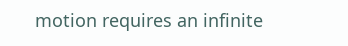motion requires an infinite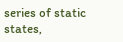series of static states,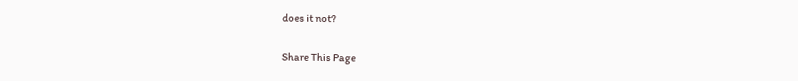does it not?

Share This Page